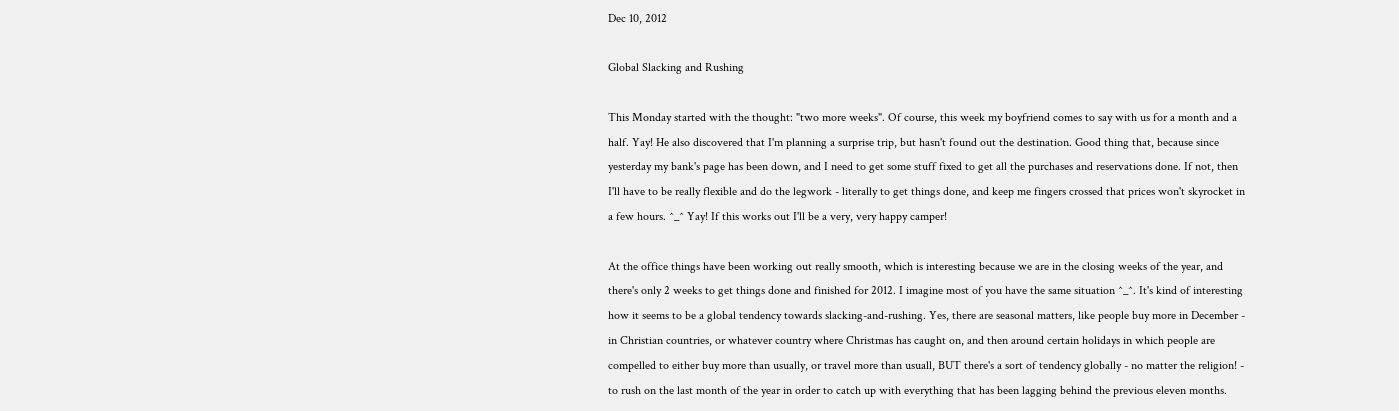Dec 10, 2012

Global Slacking and Rushing

This Monday started with the thought: "two more weeks". Of course, this week my boyfriend comes to say with us for a month and a half. Yay! He also discovered that I'm planning a surprise trip, but hasn't found out the destination. Good thing that, because since yesterday my bank's page has been down, and I need to get some stuff fixed to get all the purchases and reservations done. If not, then I'll have to be really flexible and do the legwork - literally to get things done, and keep me fingers crossed that prices won't skyrocket in a few hours. ^_^ Yay! If this works out I'll be a very, very happy camper!

At the office things have been working out really smooth, which is interesting because we are in the closing weeks of the year, and there's only 2 weeks to get things done and finished for 2012. I imagine most of you have the same situation ^_^. It's kind of interesting how it seems to be a global tendency towards slacking-and-rushing. Yes, there are seasonal matters, like people buy more in December - in Christian countries, or whatever country where Christmas has caught on, and then around certain holidays in which people are compelled to either buy more than usually, or travel more than usuall, BUT there's a sort of tendency globally - no matter the religion! - to rush on the last month of the year in order to catch up with everything that has been lagging behind the previous eleven months.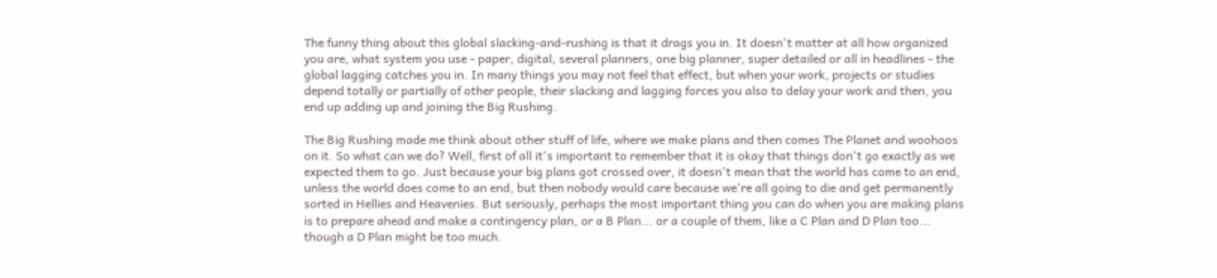The funny thing about this global slacking-and-rushing is that it drags you in. It doesn't matter at all how organized you are, what system you use - paper, digital, several planners, one big planner, super detailed or all in headlines - the global lagging catches you in. In many things you may not feel that effect, but when your work, projects or studies depend totally or partially of other people, their slacking and lagging forces you also to delay your work and then, you end up adding up and joining the Big Rushing.

The Big Rushing made me think about other stuff of life, where we make plans and then comes The Planet and woohoos on it. So what can we do? Well, first of all it's important to remember that it is okay that things don't go exactly as we expected them to go. Just because your big plans got crossed over, it doesn't mean that the world has come to an end, unless the world does come to an end, but then nobody would care because we're all going to die and get permanently sorted in Hellies and Heavenies. But seriously, perhaps the most important thing you can do when you are making plans is to prepare ahead and make a contingency plan, or a B Plan... or a couple of them, like a C Plan and D Plan too... though a D Plan might be too much.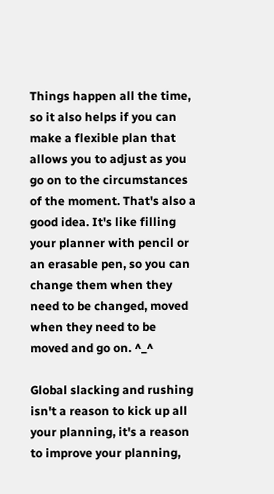Things happen all the time, so it also helps if you can make a flexible plan that allows you to adjust as you go on to the circumstances of the moment. That's also a good idea. It's like filling your planner with pencil or an erasable pen, so you can change them when they need to be changed, moved when they need to be moved and go on. ^_^

Global slacking and rushing isn't a reason to kick up all your planning, it's a reason to improve your planning,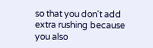so that you don't add extra rushing because you also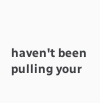haven't been pulling your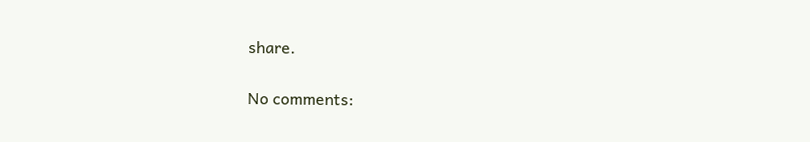share.

No comments: